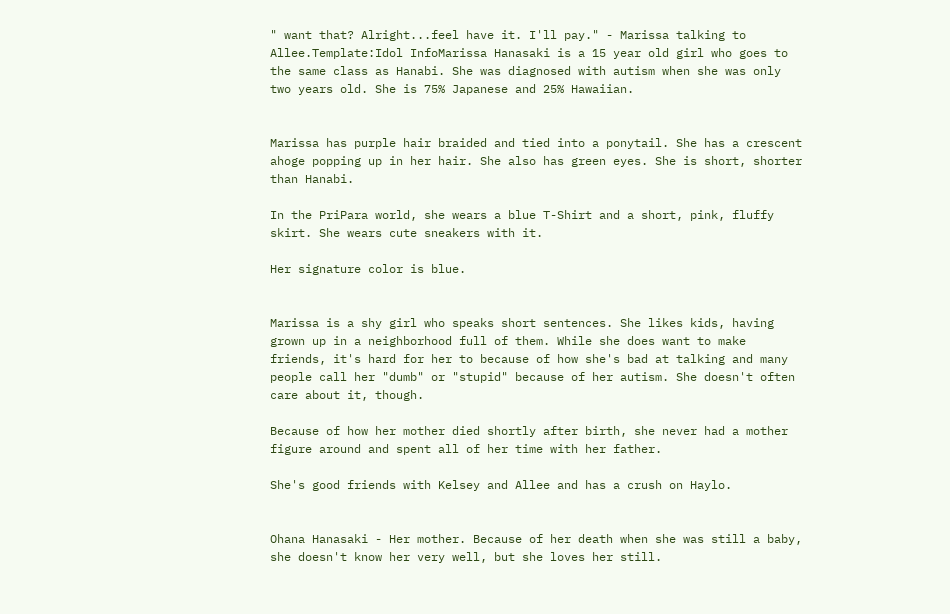" want that? Alright...feel have it. I'll pay." - Marissa talking to Allee.Template:Idol InfoMarissa Hanasaki is a 15 year old girl who goes to the same class as Hanabi. She was diagnosed with autism when she was only two years old. She is 75% Japanese and 25% Hawaiian.


Marissa has purple hair braided and tied into a ponytail. She has a crescent ahoge popping up in her hair. She also has green eyes. She is short, shorter than Hanabi.

In the PriPara world, she wears a blue T-Shirt and a short, pink, fluffy skirt. She wears cute sneakers with it.

Her signature color is blue.


Marissa is a shy girl who speaks short sentences. She likes kids, having grown up in a neighborhood full of them. While she does want to make friends, it's hard for her to because of how she's bad at talking and many people call her "dumb" or "stupid" because of her autism. She doesn't often care about it, though.

Because of how her mother died shortly after birth, she never had a mother figure around and spent all of her time with her father.

She's good friends with Kelsey and Allee and has a crush on Haylo.


Ohana Hanasaki - Her mother. Because of her death when she was still a baby, she doesn't know her very well, but she loves her still.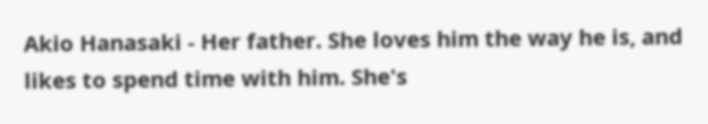Akio Hanasaki - Her father. She loves him the way he is, and likes to spend time with him. She's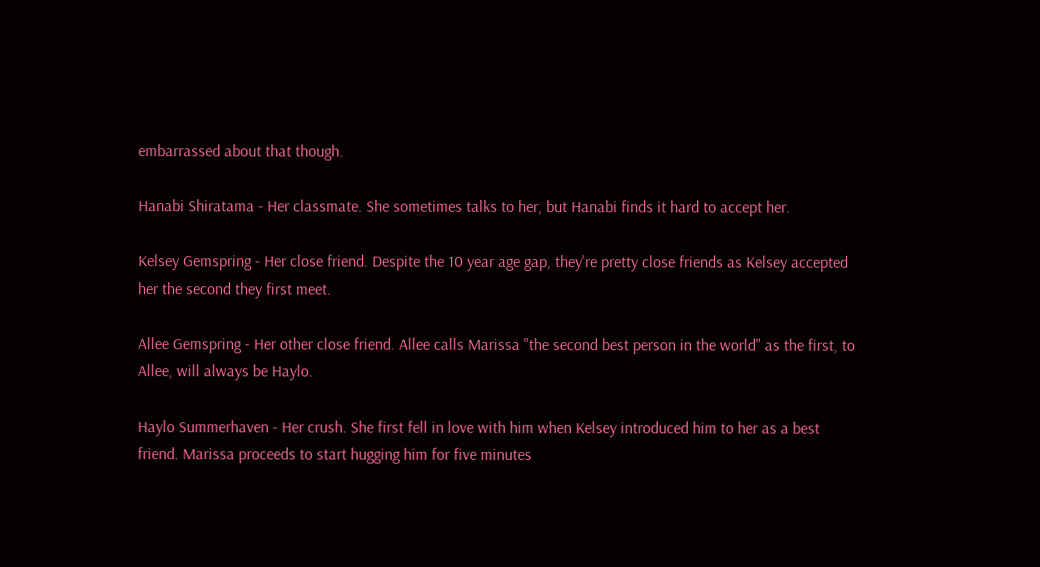embarrassed about that though.

Hanabi Shiratama - Her classmate. She sometimes talks to her, but Hanabi finds it hard to accept her.

Kelsey Gemspring - Her close friend. Despite the 10 year age gap, they're pretty close friends as Kelsey accepted her the second they first meet.

Allee Gemspring - Her other close friend. Allee calls Marissa "the second best person in the world" as the first, to Allee, will always be Haylo.

Haylo Summerhaven - Her crush. She first fell in love with him when Kelsey introduced him to her as a best friend. Marissa proceeds to start hugging him for five minutes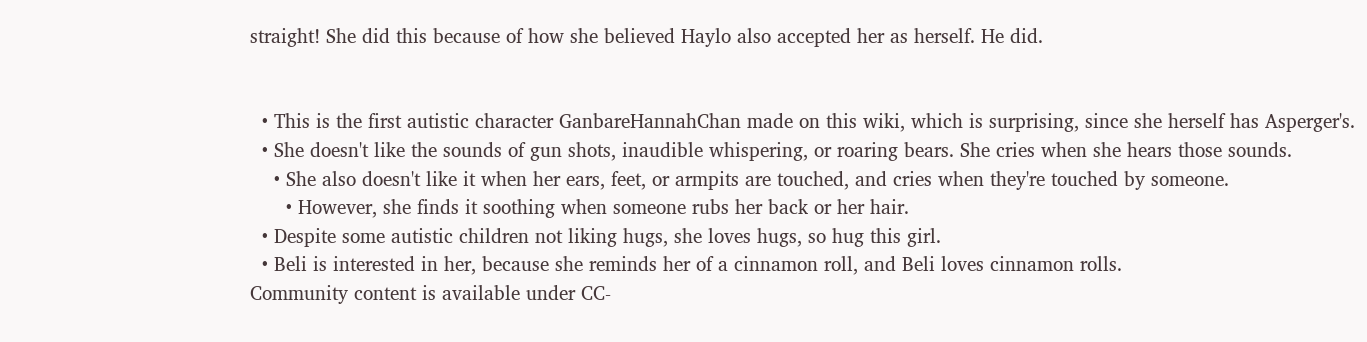straight! She did this because of how she believed Haylo also accepted her as herself. He did.


  • This is the first autistic character GanbareHannahChan made on this wiki, which is surprising, since she herself has Asperger's.
  • She doesn't like the sounds of gun shots, inaudible whispering, or roaring bears. She cries when she hears those sounds.
    • She also doesn't like it when her ears, feet, or armpits are touched, and cries when they're touched by someone.
      • However, she finds it soothing when someone rubs her back or her hair.
  • Despite some autistic children not liking hugs, she loves hugs, so hug this girl.
  • Beli is interested in her, because she reminds her of a cinnamon roll, and Beli loves cinnamon rolls.
Community content is available under CC-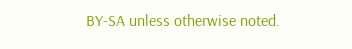BY-SA unless otherwise noted.